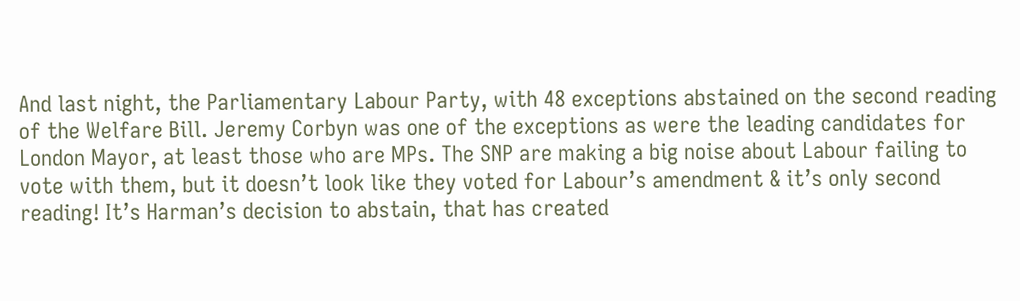And last night, the Parliamentary Labour Party, with 48 exceptions abstained on the second reading of the Welfare Bill. Jeremy Corbyn was one of the exceptions as were the leading candidates for London Mayor, at least those who are MPs. The SNP are making a big noise about Labour failing to vote with them, but it doesn’t look like they voted for Labour’s amendment & it’s only second reading! It’s Harman’s decision to abstain, that has created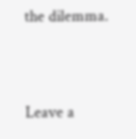the dilemma.


Leave a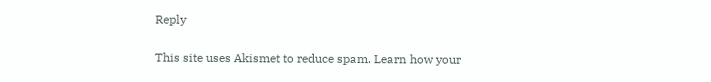Reply

This site uses Akismet to reduce spam. Learn how your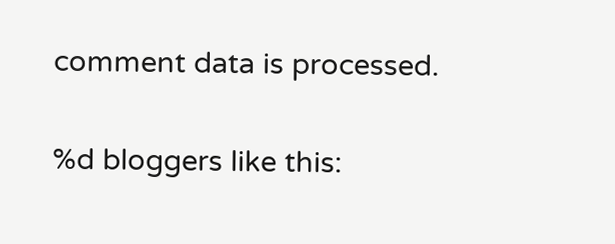comment data is processed.

%d bloggers like this: